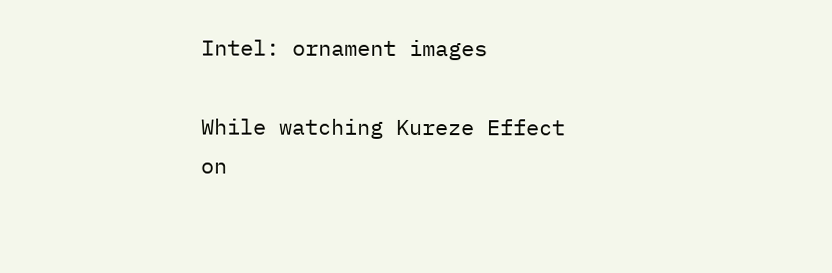Intel: ornament images

While watching Kureze Effect on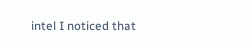intel I noticed that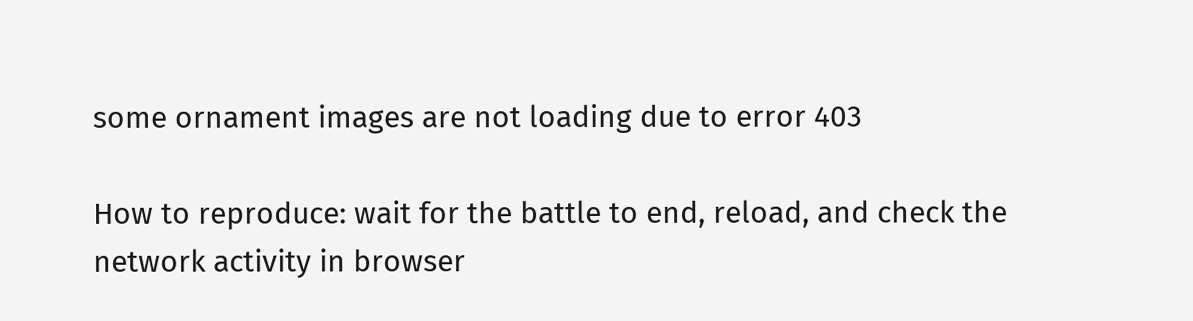some ornament images are not loading due to error 403

How to reproduce: wait for the battle to end, reload, and check the network activity in browser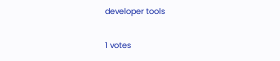developer tools

1 votes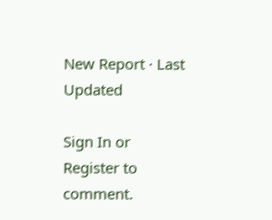New Report · Last Updated

Sign In or Register to comment.